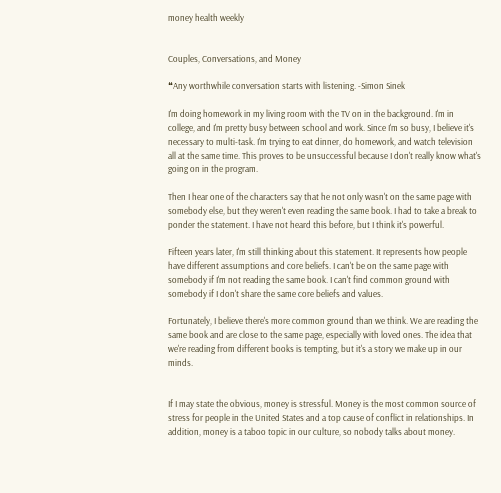money health weekly


Couples, Conversations, and Money

❝Any worthwhile conversation starts with listening. -Simon Sinek

I'm doing homework in my living room with the TV on in the background. I'm in college, and I'm pretty busy between school and work. Since I'm so busy, I believe it's necessary to multi-task. I'm trying to eat dinner, do homework, and watch television all at the same time. This proves to be unsuccessful because I don't really know what's going on in the program.

Then I hear one of the characters say that he not only wasn't on the same page with somebody else, but they weren't even reading the same book. I had to take a break to ponder the statement. I have not heard this before, but I think it's powerful.

Fifteen years later, I'm still thinking about this statement. It represents how people have different assumptions and core beliefs. I can't be on the same page with somebody if I'm not reading the same book. I can't find common ground with somebody if I don't share the same core beliefs and values.

Fortunately, I believe there's more common ground than we think. We are reading the same book and are close to the same page, especially with loved ones. The idea that we're reading from different books is tempting, but it's a story we make up in our minds.


If I may state the obvious, money is stressful. Money is the most common source of stress for people in the United States and a top cause of conflict in relationships. In addition, money is a taboo topic in our culture, so nobody talks about money.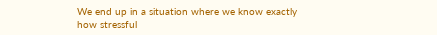We end up in a situation where we know exactly how stressful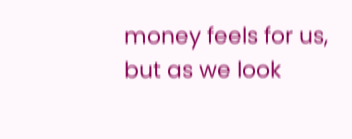money feels for us, but as we look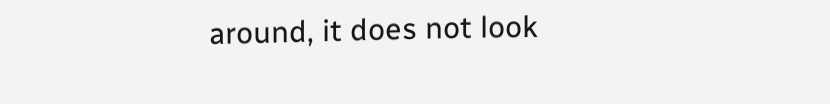around, it does not look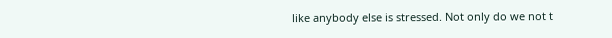like anybody else is stressed. Not only do we not t